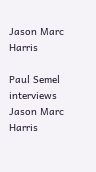Jason Marc Harris

Paul Semel interviews Jason Marc Harris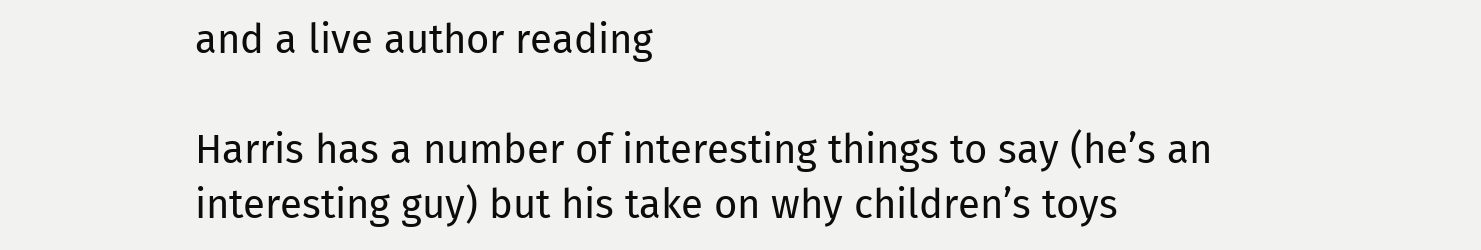and a live author reading

Harris has a number of interesting things to say (he’s an interesting guy) but his take on why children’s toys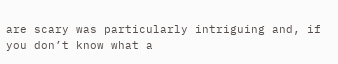are scary was particularly intriguing and, if you don’t know what a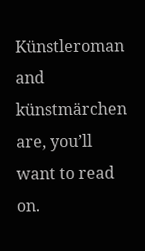Künstleroman and künstmärchen are, you’ll want to read on.